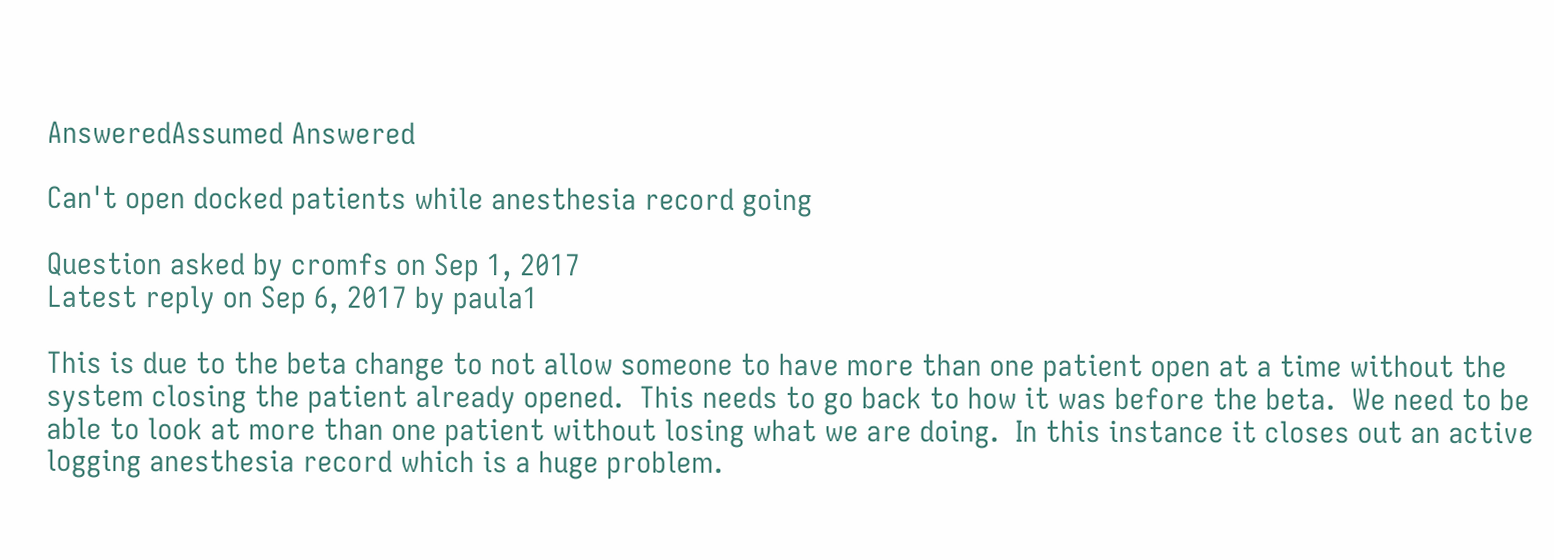AnsweredAssumed Answered

Can't open docked patients while anesthesia record going

Question asked by cromfs on Sep 1, 2017
Latest reply on Sep 6, 2017 by paula1

This is due to the beta change to not allow someone to have more than one patient open at a time without the system closing the patient already opened.  This needs to go back to how it was before the beta.  We need to be able to look at more than one patient without losing what we are doing.  In this instance it closes out an active logging anesthesia record which is a huge problem.